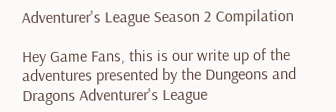Adventurer's League Season 2 Compilation

Hey Game Fans, this is our write up of the adventures presented by the Dungeons and Dragons Adventurer's League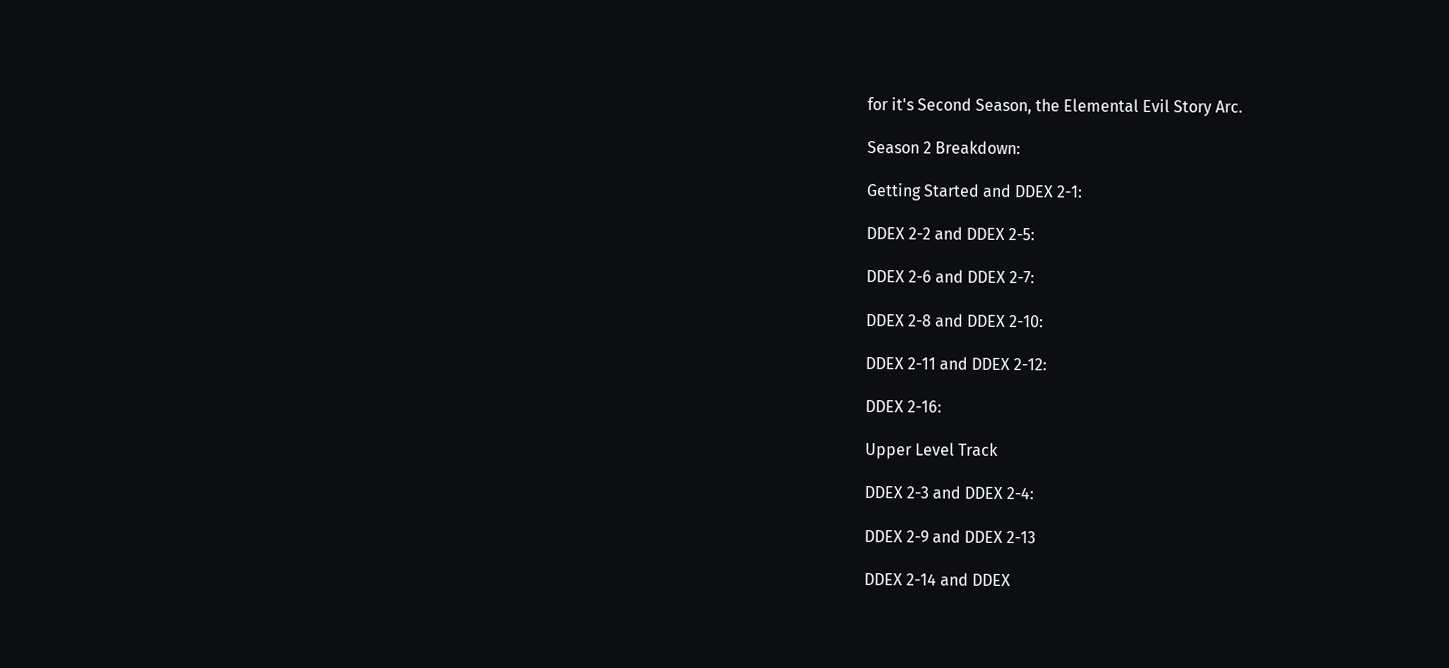for it's Second Season, the Elemental Evil Story Arc.

Season 2 Breakdown:

Getting Started and DDEX 2-1:

DDEX 2-2 and DDEX 2-5:

DDEX 2-6 and DDEX 2-7:

DDEX 2-8 and DDEX 2-10:

DDEX 2-11 and DDEX 2-12:

DDEX 2-16:

Upper Level Track

DDEX 2-3 and DDEX 2-4:

DDEX 2-9 and DDEX 2-13

DDEX 2-14 and DDEX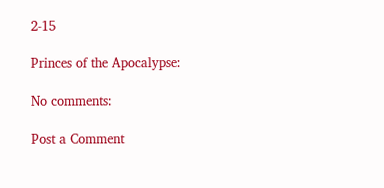2-15

Princes of the Apocalypse:

No comments:

Post a Comment